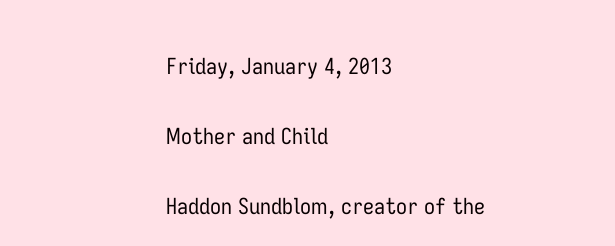Friday, January 4, 2013

Mother and Child

Haddon Sundblom, creator of the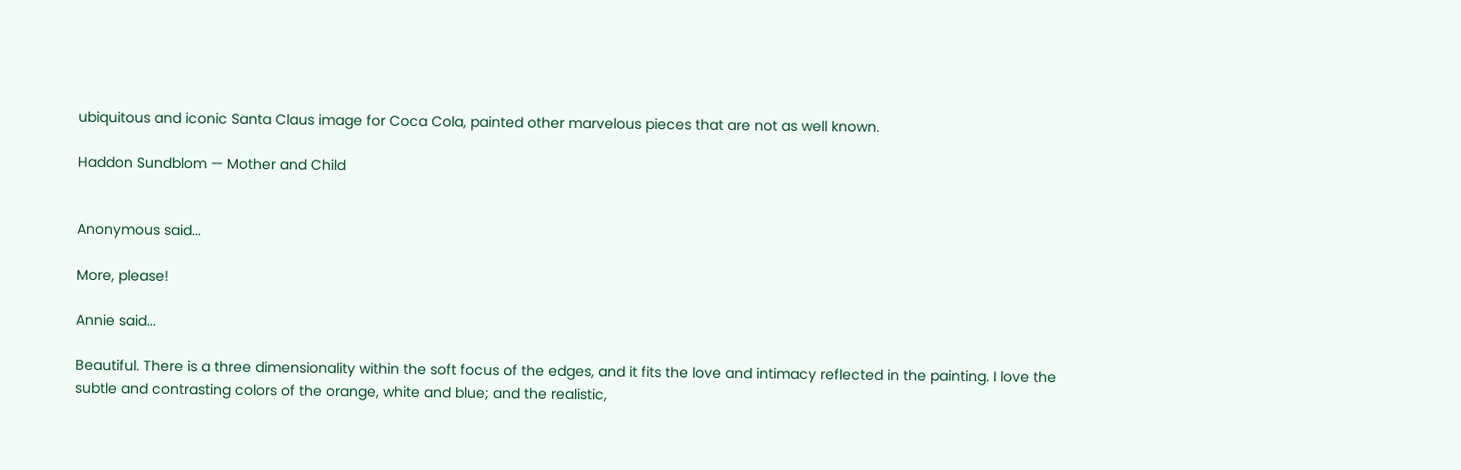ubiquitous and iconic Santa Claus image for Coca Cola, painted other marvelous pieces that are not as well known.

Haddon Sundblom — Mother and Child


Anonymous said...

More, please!

Annie said...

Beautiful. There is a three dimensionality within the soft focus of the edges, and it fits the love and intimacy reflected in the painting. I love the subtle and contrasting colors of the orange, white and blue; and the realistic,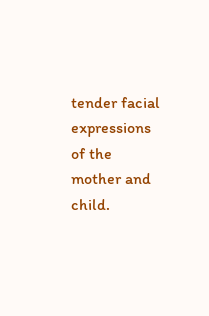tender facial expressions of the mother and child.